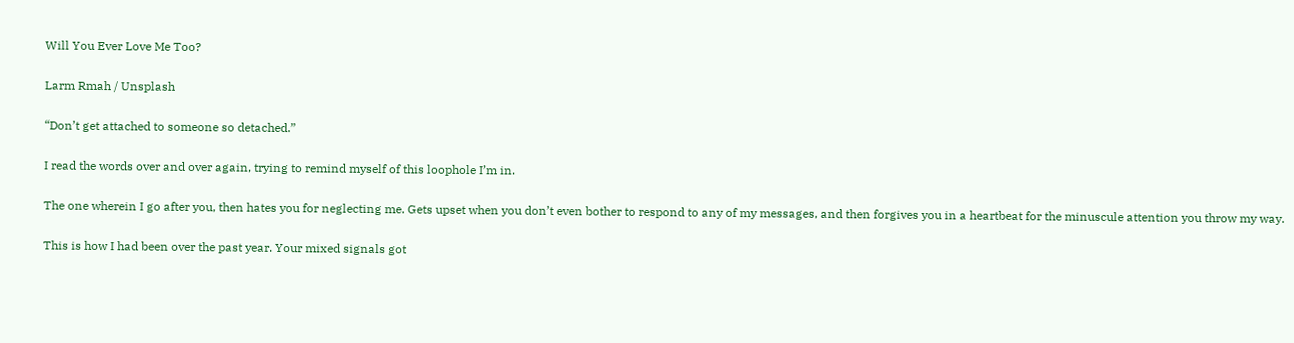Will You Ever Love Me Too?

Larm Rmah / Unsplash

“Don’t get attached to someone so detached.”

I read the words over and over again, trying to remind myself of this loophole I’m in.

The one wherein I go after you, then hates you for neglecting me. Gets upset when you don’t even bother to respond to any of my messages, and then forgives you in a heartbeat for the minuscule attention you throw my way.

This is how I had been over the past year. Your mixed signals got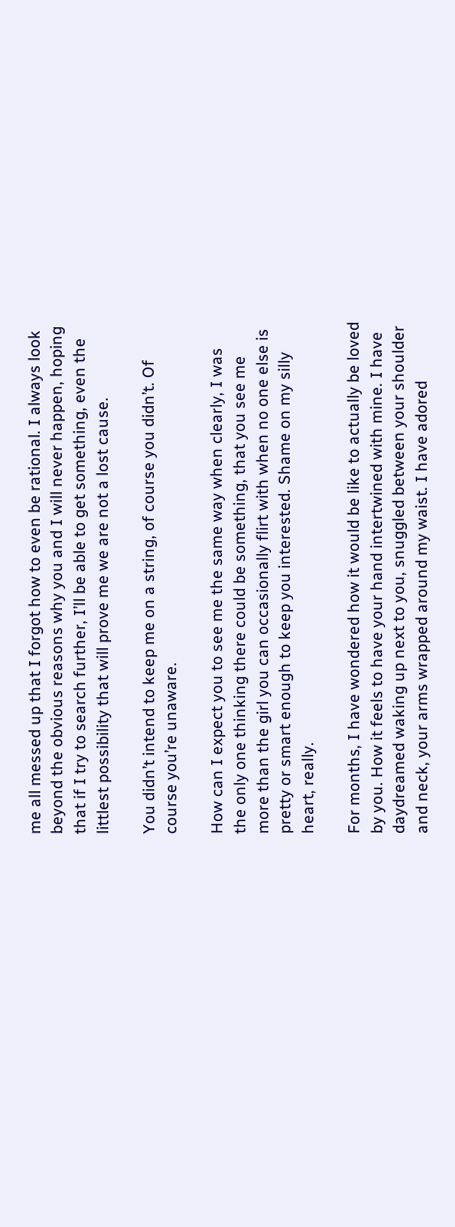me all messed up that I forgot how to even be rational. I always look beyond the obvious reasons why you and I will never happen, hoping that if I try to search further, I’ll be able to get something, even the littlest possibility that will prove me we are not a lost cause.

You didn’t intend to keep me on a string, of course you didn’t. Of course you’re unaware.

How can I expect you to see me the same way when clearly, I was the only one thinking there could be something, that you see me more than the girl you can occasionally flirt with when no one else is pretty or smart enough to keep you interested. Shame on my silly heart, really.

For months, I have wondered how it would be like to actually be loved by you. How it feels to have your hand intertwined with mine. I have daydreamed waking up next to you, snuggled between your shoulder and neck, your arms wrapped around my waist. I have adored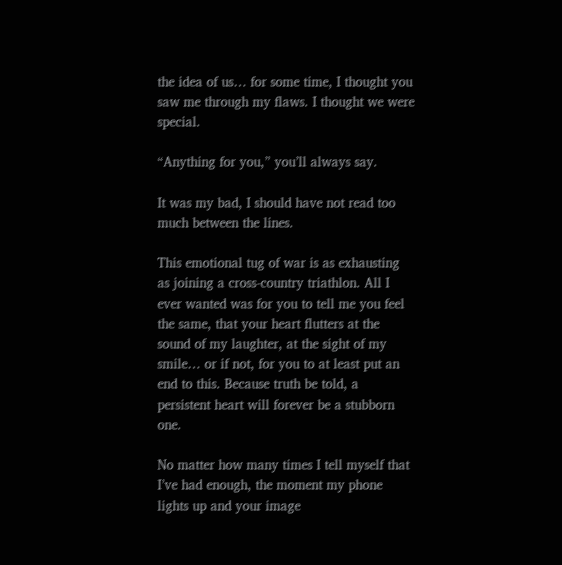the idea of us… for some time, I thought you saw me through my flaws. I thought we were special.

“Anything for you,” you’ll always say.

It was my bad, I should have not read too much between the lines.

This emotional tug of war is as exhausting as joining a cross-country triathlon. All I ever wanted was for you to tell me you feel the same, that your heart flutters at the sound of my laughter, at the sight of my smile… or if not, for you to at least put an end to this. Because truth be told, a persistent heart will forever be a stubborn one.

No matter how many times I tell myself that I’ve had enough, the moment my phone lights up and your image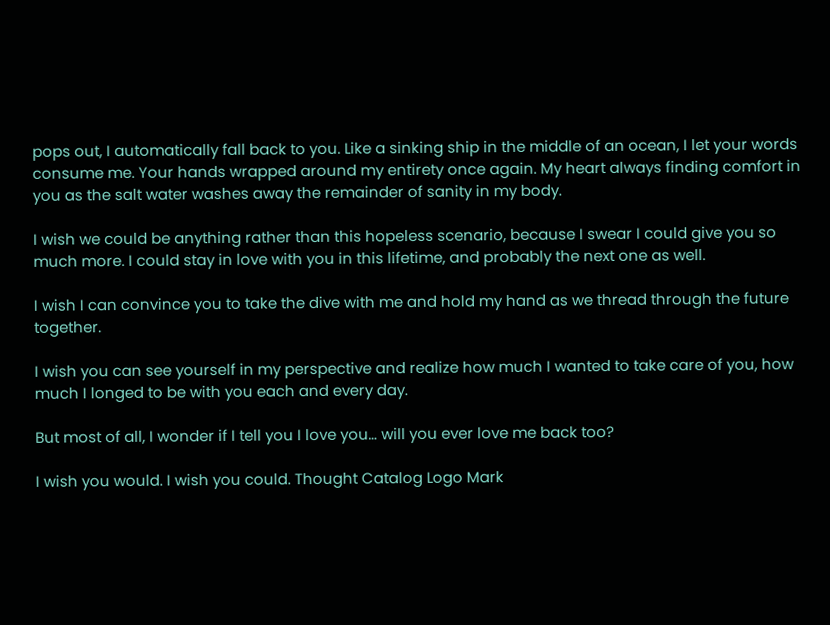pops out, I automatically fall back to you. Like a sinking ship in the middle of an ocean, I let your words consume me. Your hands wrapped around my entirety once again. My heart always finding comfort in you as the salt water washes away the remainder of sanity in my body.

I wish we could be anything rather than this hopeless scenario, because I swear I could give you so much more. I could stay in love with you in this lifetime, and probably the next one as well.

I wish I can convince you to take the dive with me and hold my hand as we thread through the future together.

I wish you can see yourself in my perspective and realize how much I wanted to take care of you, how much I longed to be with you each and every day.

But most of all, I wonder if I tell you I love you… will you ever love me back too?

I wish you would. I wish you could. Thought Catalog Logo Mark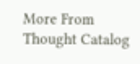More From Thought Catalog